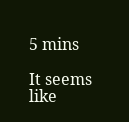5 mins

It seems like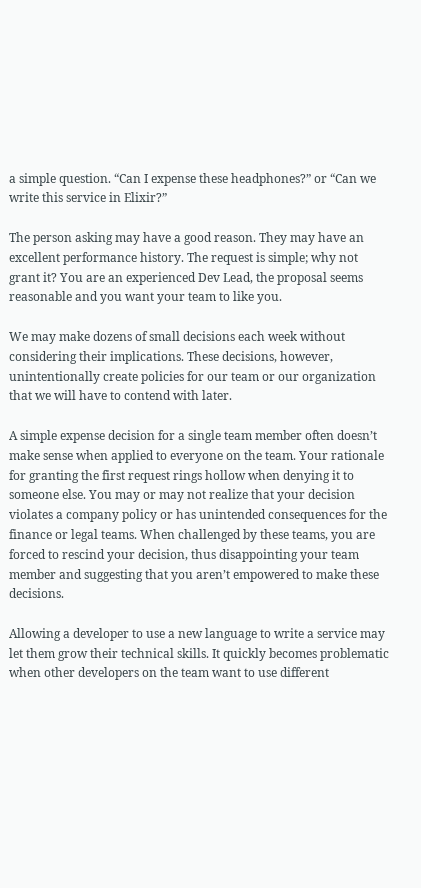a simple question. “Can I expense these headphones?” or “Can we write this service in Elixir?”

The person asking may have a good reason. They may have an excellent performance history. The request is simple; why not grant it? You are an experienced Dev Lead, the proposal seems reasonable and you want your team to like you.

We may make dozens of small decisions each week without considering their implications. These decisions, however, unintentionally create policies for our team or our organization that we will have to contend with later.

A simple expense decision for a single team member often doesn’t make sense when applied to everyone on the team. Your rationale for granting the first request rings hollow when denying it to someone else. You may or may not realize that your decision violates a company policy or has unintended consequences for the finance or legal teams. When challenged by these teams, you are forced to rescind your decision, thus disappointing your team member and suggesting that you aren’t empowered to make these decisions.

Allowing a developer to use a new language to write a service may let them grow their technical skills. It quickly becomes problematic when other developers on the team want to use different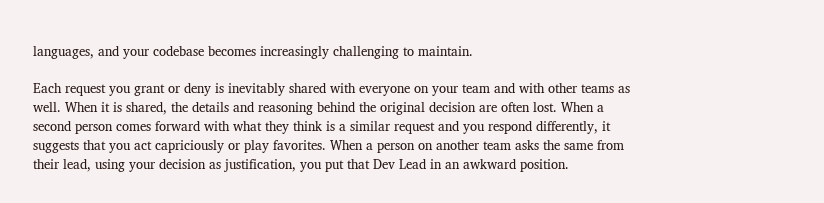languages, and your codebase becomes increasingly challenging to maintain.

Each request you grant or deny is inevitably shared with everyone on your team and with other teams as well. When it is shared, the details and reasoning behind the original decision are often lost. When a second person comes forward with what they think is a similar request and you respond differently, it suggests that you act capriciously or play favorites. When a person on another team asks the same from their lead, using your decision as justification, you put that Dev Lead in an awkward position.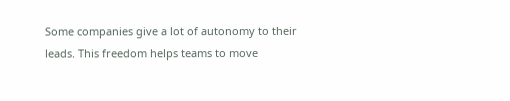Some companies give a lot of autonomy to their leads. This freedom helps teams to move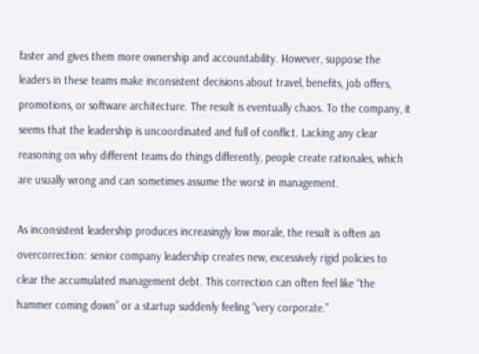faster and gives them more ownership and accountability. However, suppose the leaders in these teams make inconsistent decisions about travel, benefits, job offers, promotions, or software architecture. The result is eventually chaos. To the company, it seems that the leadership is uncoordinated and full of conflict. Lacking any clear reasoning on why different teams do things differently, people create rationales, which are usually wrong and can sometimes assume the worst in management.

As inconsistent leadership produces increasingly low morale, the result is often an overcorrection: senior company leadership creates new, excessively rigid policies to clear the accumulated management debt. This correction can often feel like “the hammer coming down” or a startup suddenly feeling “very corporate.”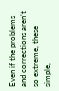Even if the problems and corrections aren’t so extreme, these simple,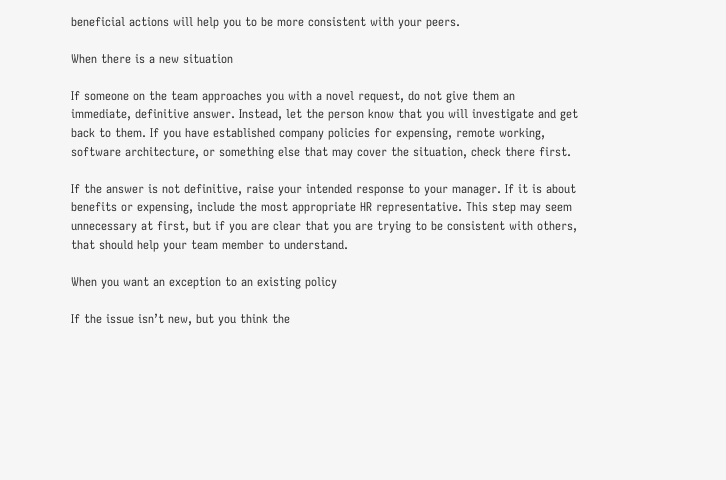beneficial actions will help you to be more consistent with your peers.

When there is a new situation

If someone on the team approaches you with a novel request, do not give them an immediate, definitive answer. Instead, let the person know that you will investigate and get back to them. If you have established company policies for expensing, remote working, software architecture, or something else that may cover the situation, check there first.

If the answer is not definitive, raise your intended response to your manager. If it is about benefits or expensing, include the most appropriate HR representative. This step may seem unnecessary at first, but if you are clear that you are trying to be consistent with others, that should help your team member to understand.

When you want an exception to an existing policy

If the issue isn’t new, but you think the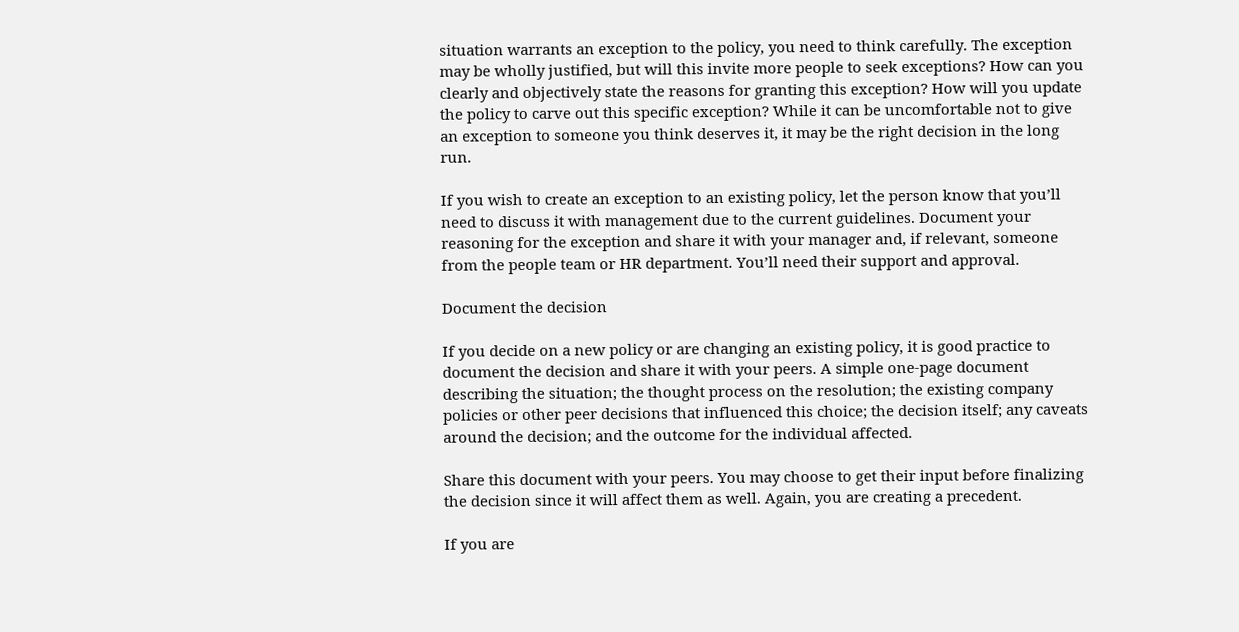situation warrants an exception to the policy, you need to think carefully. The exception may be wholly justified, but will this invite more people to seek exceptions? How can you clearly and objectively state the reasons for granting this exception? How will you update the policy to carve out this specific exception? While it can be uncomfortable not to give an exception to someone you think deserves it, it may be the right decision in the long run.

If you wish to create an exception to an existing policy, let the person know that you’ll need to discuss it with management due to the current guidelines. Document your reasoning for the exception and share it with your manager and, if relevant, someone from the people team or HR department. You’ll need their support and approval.

Document the decision

If you decide on a new policy or are changing an existing policy, it is good practice to document the decision and share it with your peers. A simple one-page document describing the situation; the thought process on the resolution; the existing company policies or other peer decisions that influenced this choice; the decision itself; any caveats around the decision; and the outcome for the individual affected.

Share this document with your peers. You may choose to get their input before finalizing the decision since it will affect them as well. Again, you are creating a precedent.

If you are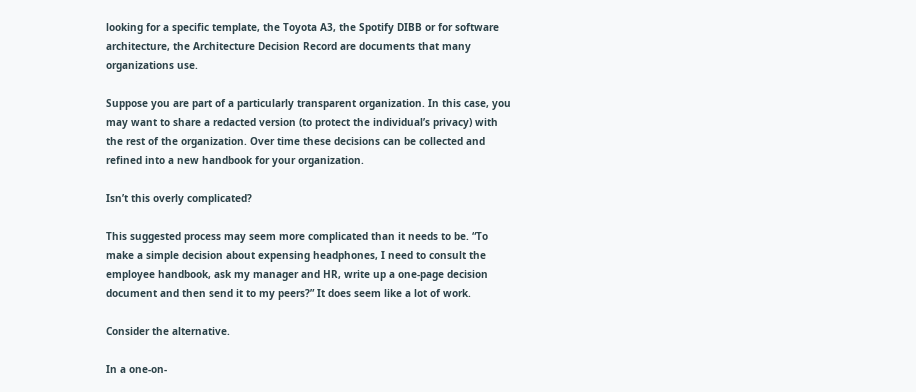looking for a specific template, the Toyota A3, the Spotify DIBB or for software architecture, the Architecture Decision Record are documents that many organizations use.

Suppose you are part of a particularly transparent organization. In this case, you may want to share a redacted version (to protect the individual’s privacy) with the rest of the organization. Over time these decisions can be collected and refined into a new handbook for your organization.

Isn’t this overly complicated?

This suggested process may seem more complicated than it needs to be. “To make a simple decision about expensing headphones, I need to consult the employee handbook, ask my manager and HR, write up a one-page decision document and then send it to my peers?” It does seem like a lot of work.

Consider the alternative.

In a one-on-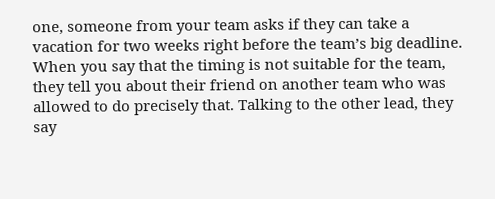one, someone from your team asks if they can take a vacation for two weeks right before the team’s big deadline. When you say that the timing is not suitable for the team, they tell you about their friend on another team who was allowed to do precisely that. Talking to the other lead, they say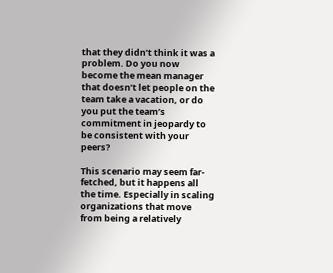that they didn’t think it was a problem. Do you now become the mean manager that doesn’t let people on the team take a vacation, or do you put the team’s commitment in jeopardy to be consistent with your peers?

This scenario may seem far-fetched, but it happens all the time. Especially in scaling organizations that move from being a relatively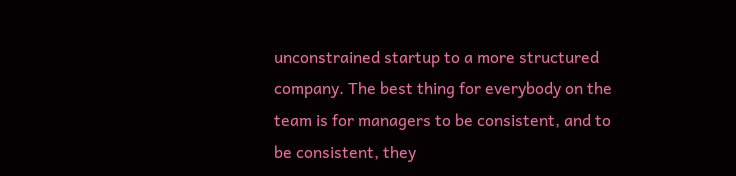unconstrained startup to a more structured company. The best thing for everybody on the team is for managers to be consistent, and to be consistent, they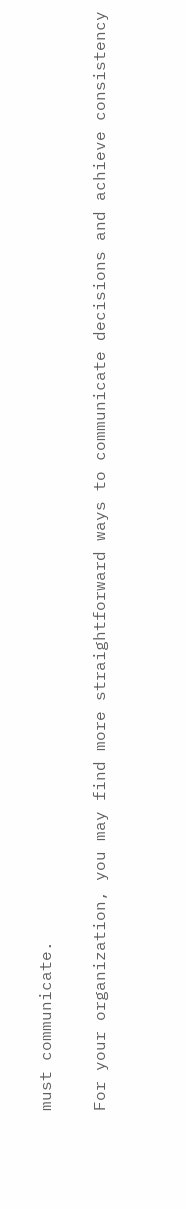must communicate.

For your organization, you may find more straightforward ways to communicate decisions and achieve consistency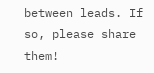between leads. If so, please share them!